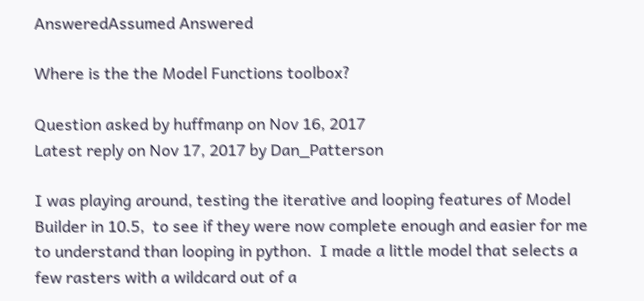AnsweredAssumed Answered

Where is the the Model Functions toolbox?

Question asked by huffmanp on Nov 16, 2017
Latest reply on Nov 17, 2017 by Dan_Patterson

I was playing around, testing the iterative and looping features of Model Builder in 10.5,  to see if they were now complete enough and easier for me to understand than looping in python.  I made a little model that selects a few rasters with a wildcard out of a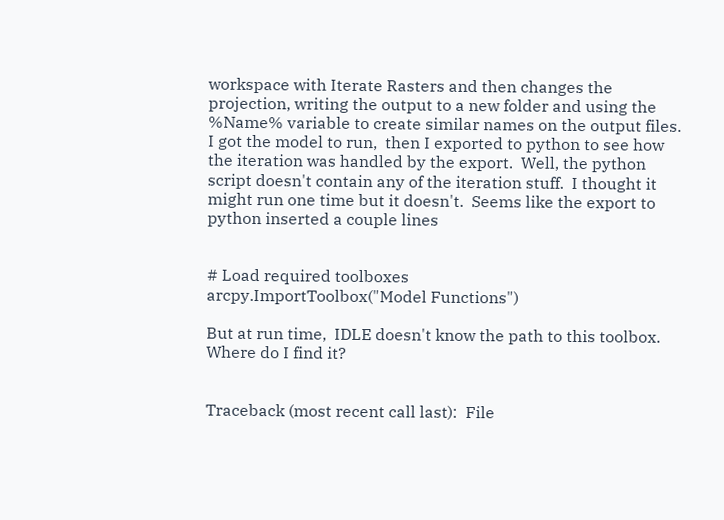workspace with Iterate Rasters and then changes the projection, writing the output to a new folder and using the %Name% variable to create similar names on the output files.  I got the model to run,  then I exported to python to see how the iteration was handled by the export.  Well, the python script doesn't contain any of the iteration stuff.  I thought it might run one time but it doesn't.  Seems like the export to python inserted a couple lines


# Load required toolboxes
arcpy.ImportToolbox("Model Functions")

But at run time,  IDLE doesn't know the path to this toolbox.  Where do I find it?


Traceback (most recent call last):  File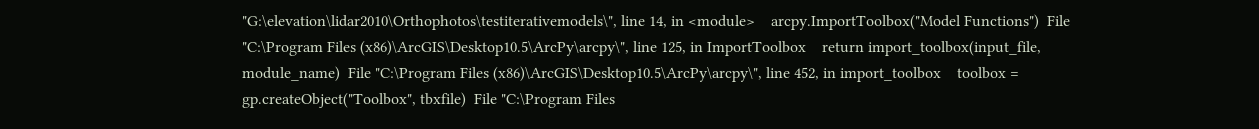"G:\elevation\lidar2010\Orthophotos\testiterativemodels\", line 14, in <module>    arcpy.ImportToolbox("Model Functions")  File "C:\Program Files (x86)\ArcGIS\Desktop10.5\ArcPy\arcpy\", line 125, in ImportToolbox    return import_toolbox(input_file, module_name)  File "C:\Program Files (x86)\ArcGIS\Desktop10.5\ArcPy\arcpy\", line 452, in import_toolbox    toolbox = gp.createObject("Toolbox", tbxfile)  File "C:\Program Files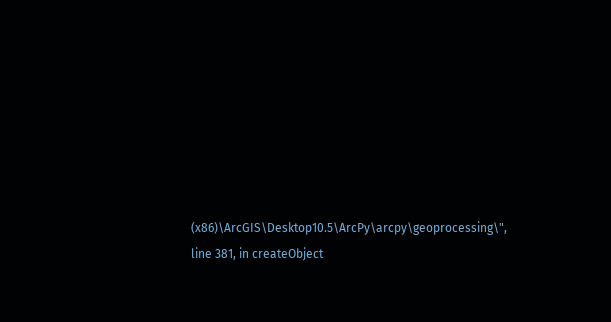(x86)\ArcGIS\Desktop10.5\ArcPy\arcpy\geoprocessing\", line 381, in createObject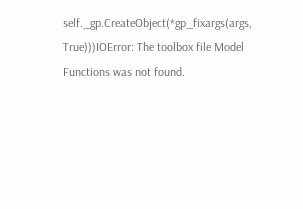self._gp.CreateObject(*gp_fixargs(args, True)))IOError: The toolbox file Model Functions was not found.